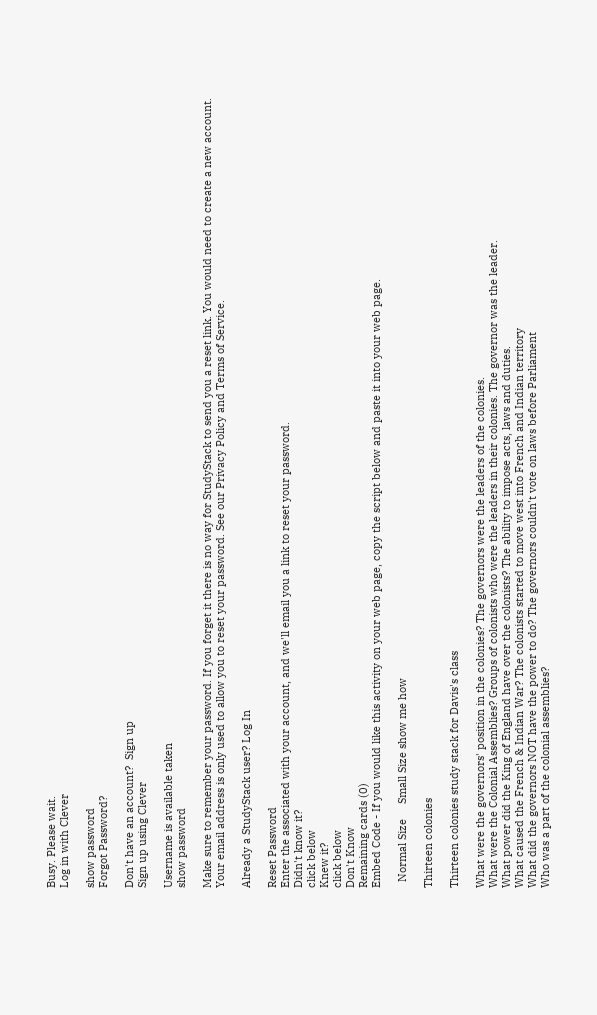Busy. Please wait.
Log in with Clever

show password
Forgot Password?

Don't have an account?  Sign up
Sign up using Clever

Username is available taken
show password

Make sure to remember your password. If you forget it there is no way for StudyStack to send you a reset link. You would need to create a new account.
Your email address is only used to allow you to reset your password. See our Privacy Policy and Terms of Service.

Already a StudyStack user? Log In

Reset Password
Enter the associated with your account, and we'll email you a link to reset your password.
Didn't know it?
click below
Knew it?
click below
Don't Know
Remaining cards (0)
Embed Code - If you would like this activity on your web page, copy the script below and paste it into your web page.

  Normal Size     Small Size show me how

Thirteen colonies

Thirteen colonies study stack for Davis's class

What were the governors' position in the colonies? The governors were the leaders of the colonies.
What were the Colonial Assemblies? Groups of colonists who were the leaders in their colonies. The governor was the leader.
What power did the King of England have over the colonists? The ability to impose acts, laws and duties.
What caused the French & Indian War? The colonists started to move west into French and Indian territory
What did the governors NOT have the power to do? The governors couldn't vote on laws before Parliament
Who was a part of the colonial assemblies?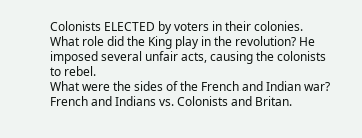Colonists ELECTED by voters in their colonies.
What role did the King play in the revolution? He imposed several unfair acts, causing the colonists to rebel.
What were the sides of the French and Indian war? French and Indians vs. Colonists and Britan.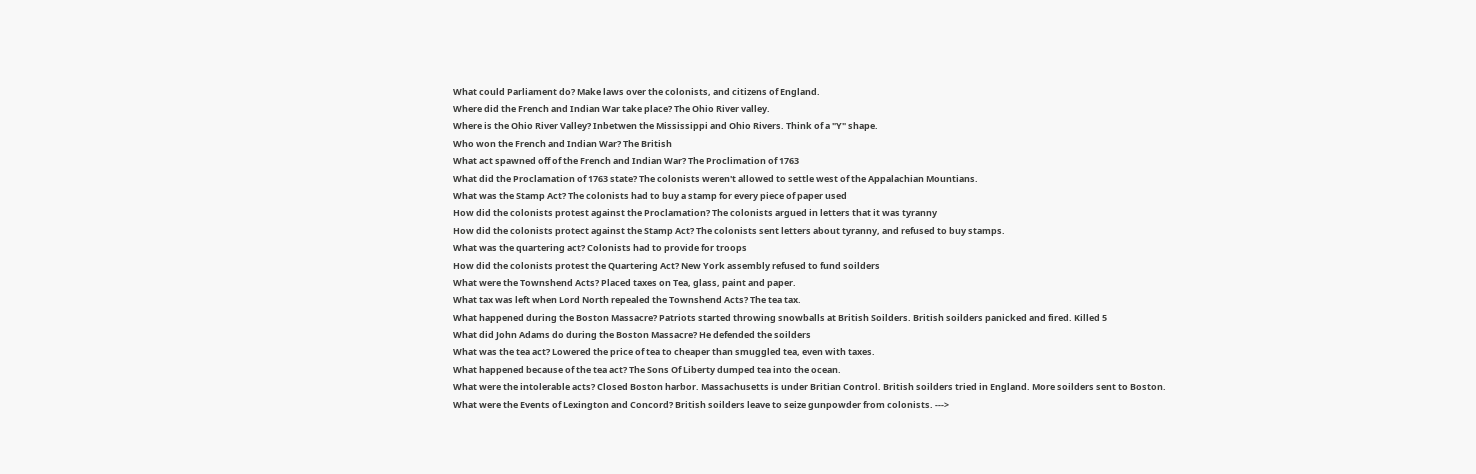What could Parliament do? Make laws over the colonists, and citizens of England.
Where did the French and Indian War take place? The Ohio River valley.
Where is the Ohio River Valley? Inbetwen the Mississippi and Ohio Rivers. Think of a "Y" shape.
Who won the French and Indian War? The British
What act spawned off of the French and Indian War? The Proclimation of 1763
What did the Proclamation of 1763 state? The colonists weren't allowed to settle west of the Appalachian Mountians.
What was the Stamp Act? The colonists had to buy a stamp for every piece of paper used
How did the colonists protest against the Proclamation? The colonists argued in letters that it was tyranny
How did the colonists protect against the Stamp Act? The colonists sent letters about tyranny, and refused to buy stamps.
What was the quartering act? Colonists had to provide for troops
How did the colonists protest the Quartering Act? New York assembly refused to fund soilders
What were the Townshend Acts? Placed taxes on Tea, glass, paint and paper.
What tax was left when Lord North repealed the Townshend Acts? The tea tax.
What happened during the Boston Massacre? Patriots started throwing snowballs at British Soilders. British soilders panicked and fired. Killed 5
What did John Adams do during the Boston Massacre? He defended the soilders
What was the tea act? Lowered the price of tea to cheaper than smuggled tea, even with taxes.
What happened because of the tea act? The Sons Of Liberty dumped tea into the ocean.
What were the intolerable acts? Closed Boston harbor. Massachusetts is under Britian Control. British soilders tried in England. More soilders sent to Boston.
What were the Events of Lexington and Concord? British soilders leave to seize gunpowder from colonists. --->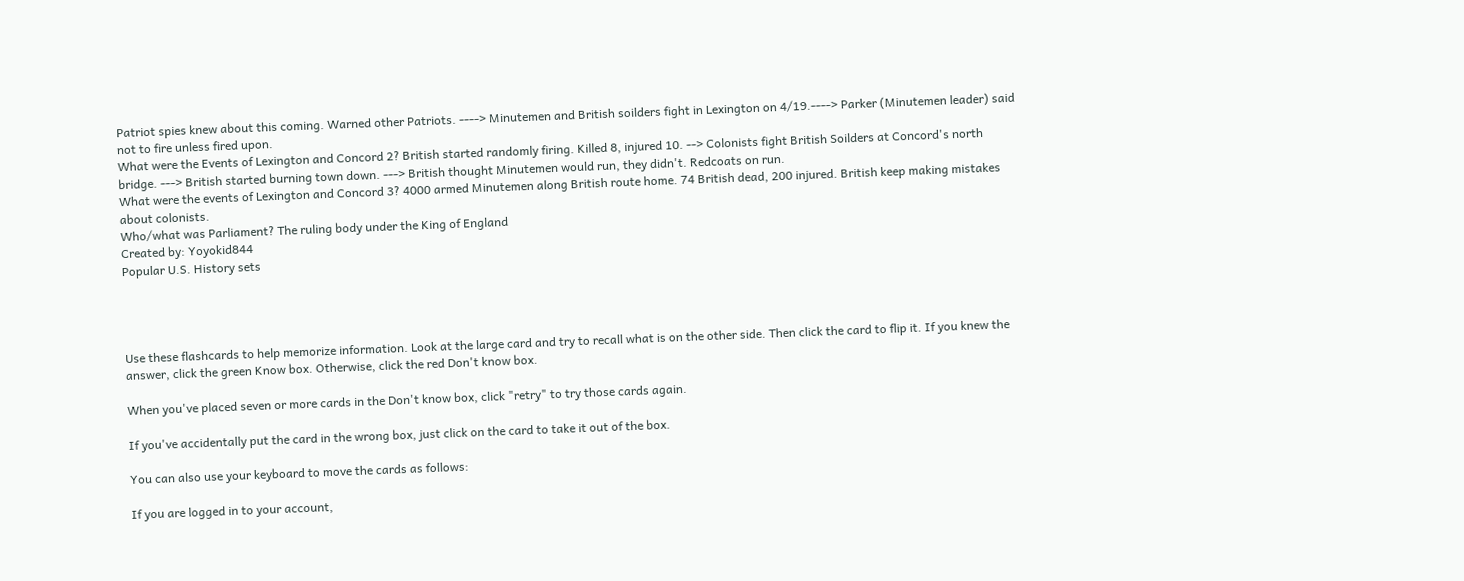Patriot spies knew about this coming. Warned other Patriots. ----> Minutemen and British soilders fight in Lexington on 4/19.----> Parker (Minutemen leader) said not to fire unless fired upon.
What were the Events of Lexington and Concord 2? British started randomly firing. Killed 8, injured 10. --> Colonists fight British Soilders at Concord's north bridge. ---> British started burning town down. ---> British thought Minutemen would run, they didn't. Redcoats on run.
What were the events of Lexington and Concord 3? 4000 armed Minutemen along British route home. 74 British dead, 200 injured. British keep making mistakes about colonists.
Who/what was Parliament? The ruling body under the King of England
Created by: Yoyokid844
Popular U.S. History sets




Use these flashcards to help memorize information. Look at the large card and try to recall what is on the other side. Then click the card to flip it. If you knew the answer, click the green Know box. Otherwise, click the red Don't know box.

When you've placed seven or more cards in the Don't know box, click "retry" to try those cards again.

If you've accidentally put the card in the wrong box, just click on the card to take it out of the box.

You can also use your keyboard to move the cards as follows:

If you are logged in to your account,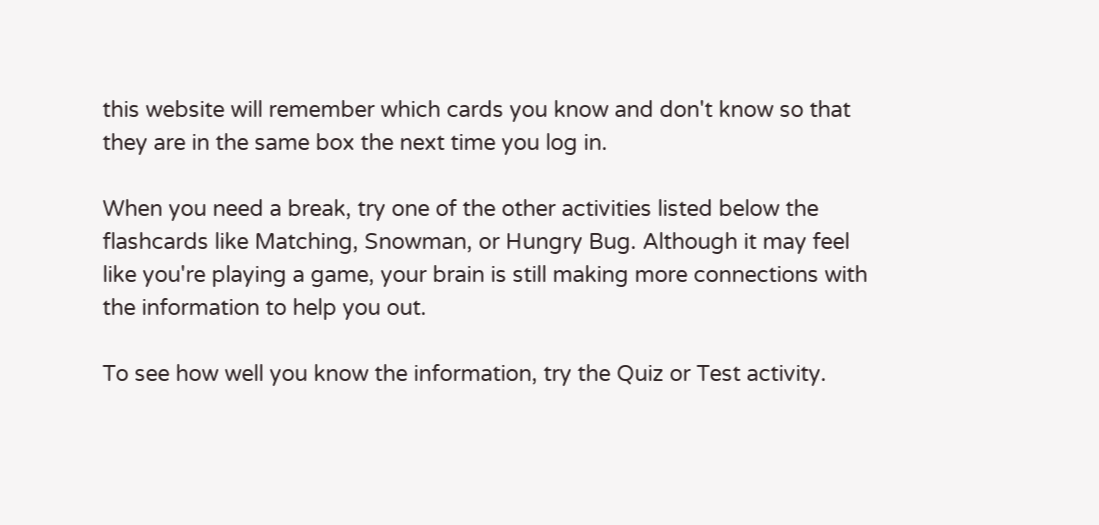this website will remember which cards you know and don't know so that they are in the same box the next time you log in.

When you need a break, try one of the other activities listed below the flashcards like Matching, Snowman, or Hungry Bug. Although it may feel like you're playing a game, your brain is still making more connections with the information to help you out.

To see how well you know the information, try the Quiz or Test activity.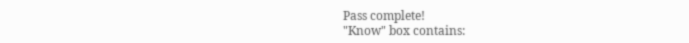Pass complete!
"Know" box contains: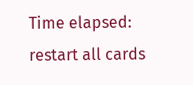Time elapsed:
restart all cards